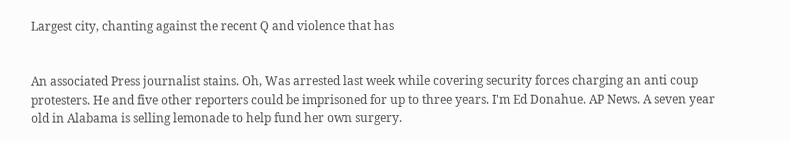Largest city, chanting against the recent Q and violence that has


An associated Press journalist stains. Oh, Was arrested last week while covering security forces charging an anti coup protesters. He and five other reporters could be imprisoned for up to three years. I'm Ed Donahue. AP News. A seven year old in Alabama is selling lemonade to help fund her own surgery.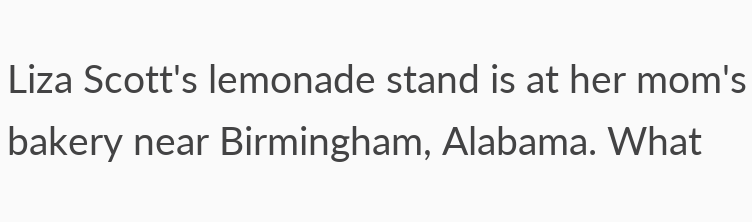Liza Scott's lemonade stand is at her mom's bakery near Birmingham, Alabama. What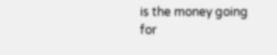is the money going for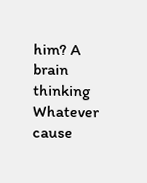him? A brain thinking Whatever cause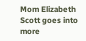Mom Elizabeth Scott goes into more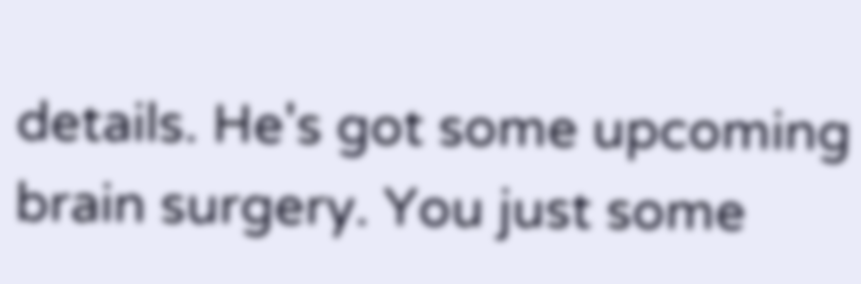details. He's got some upcoming brain surgery. You just some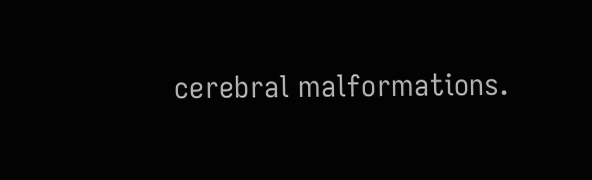cerebral malformations.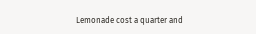Lemonade cost a quarter and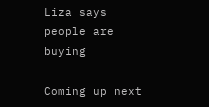Liza says people are buying

Coming up next